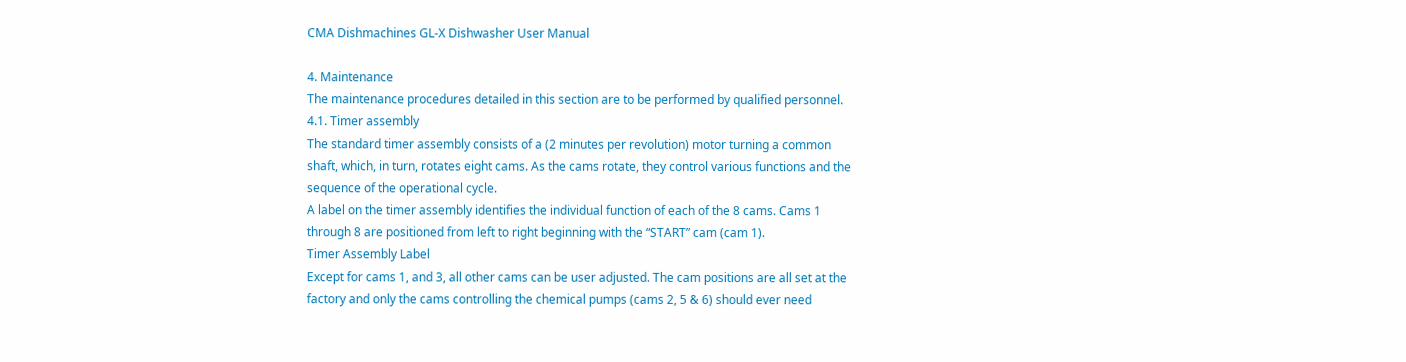CMA Dishmachines GL-X Dishwasher User Manual

4. Maintenance
The maintenance procedures detailed in this section are to be performed by qualified personnel.
4.1. Timer assembly
The standard timer assembly consists of a (2 minutes per revolution) motor turning a common
shaft, which, in turn, rotates eight cams. As the cams rotate, they control various functions and the
sequence of the operational cycle.
A label on the timer assembly identifies the individual function of each of the 8 cams. Cams 1
through 8 are positioned from left to right beginning with the “START” cam (cam 1).
Timer Assembly Label
Except for cams 1, and 3, all other cams can be user adjusted. The cam positions are all set at the
factory and only the cams controlling the chemical pumps (cams 2, 5 & 6) should ever need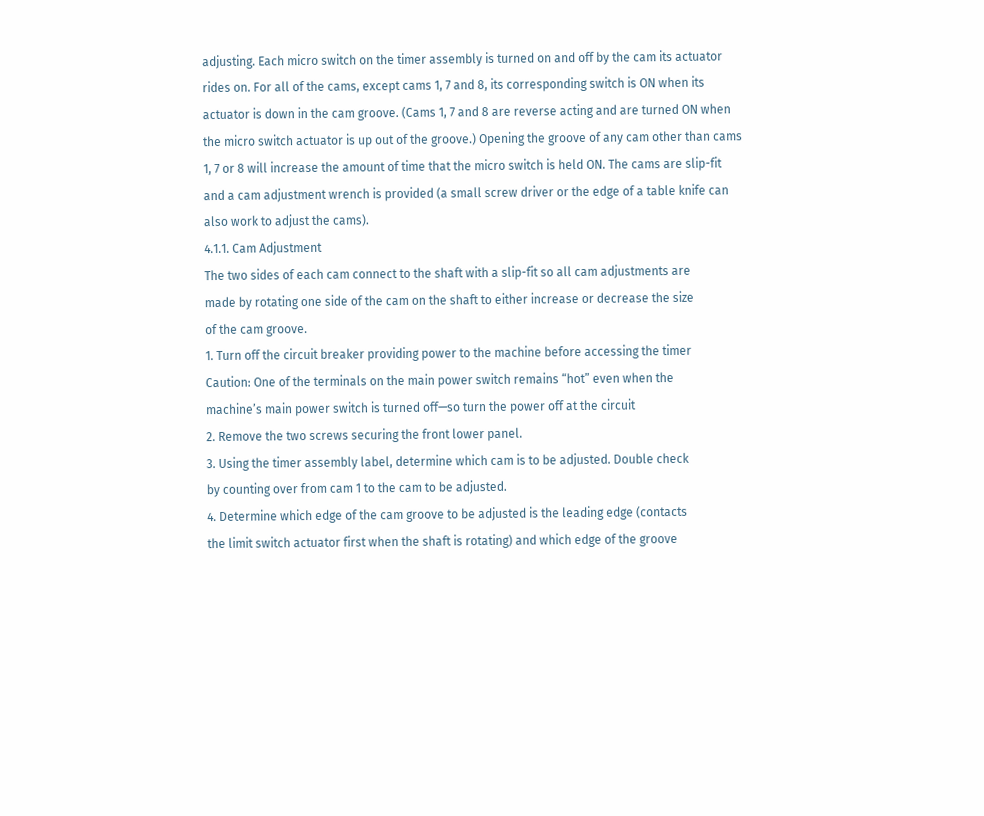adjusting. Each micro switch on the timer assembly is turned on and off by the cam its actuator
rides on. For all of the cams, except cams 1, 7 and 8, its corresponding switch is ON when its
actuator is down in the cam groove. (Cams 1, 7 and 8 are reverse acting and are turned ON when
the micro switch actuator is up out of the groove.) Opening the groove of any cam other than cams
1, 7 or 8 will increase the amount of time that the micro switch is held ON. The cams are slip-fit
and a cam adjustment wrench is provided (a small screw driver or the edge of a table knife can
also work to adjust the cams).
4.1.1. Cam Adjustment
The two sides of each cam connect to the shaft with a slip-fit so all cam adjustments are
made by rotating one side of the cam on the shaft to either increase or decrease the size
of the cam groove.
1. Turn off the circuit breaker providing power to the machine before accessing the timer
Caution: One of the terminals on the main power switch remains “hot” even when the
machine’s main power switch is turned off—so turn the power off at the circuit
2. Remove the two screws securing the front lower panel.
3. Using the timer assembly label, determine which cam is to be adjusted. Double check
by counting over from cam 1 to the cam to be adjusted.
4. Determine which edge of the cam groove to be adjusted is the leading edge (contacts
the limit switch actuator first when the shaft is rotating) and which edge of the groove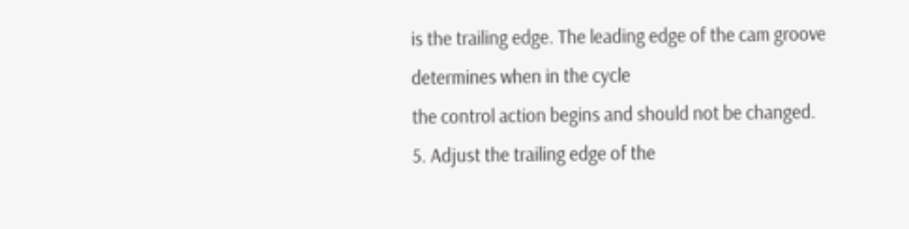is the trailing edge. The leading edge of the cam groove determines when in the cycle
the control action begins and should not be changed.
5. Adjust the trailing edge of the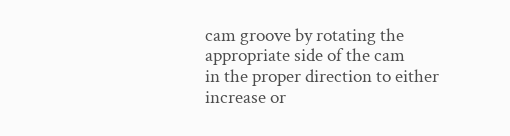cam groove by rotating the appropriate side of the cam
in the proper direction to either increase or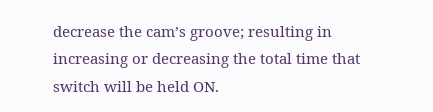decrease the cam’s groove; resulting in
increasing or decreasing the total time that switch will be held ON.